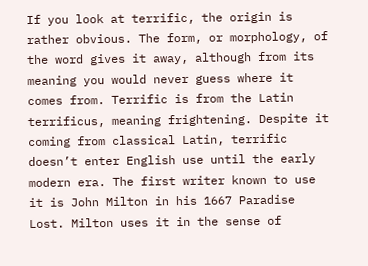If you look at terrific, the origin is rather obvious. The form, or morphology, of the word gives it away, although from its meaning you would never guess where it comes from. Terrific is from the Latin terrificus, meaning frightening. Despite it coming from classical Latin, terrific doesn’t enter English use until the early modern era. The first writer known to use it is John Milton in his 1667 Paradise Lost. Milton uses it in the sense of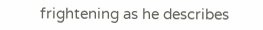frightening as he describes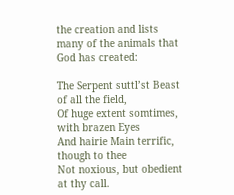the creation and lists many of the animals that God has created:

The Serpent suttl’st Beast of all the field,
Of huge extent somtimes, with brazen Eyes
And hairie Main terrific, though to thee
Not noxious, but obedient at thy call.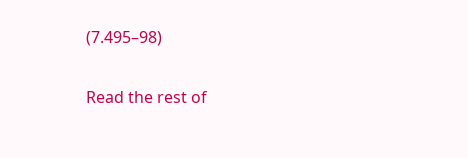(7.495–98)

Read the rest of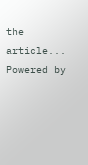the article...
Powered by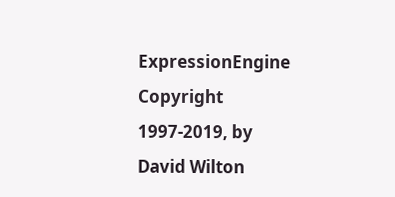ExpressionEngine
Copyright 1997-2019, by David Wilton